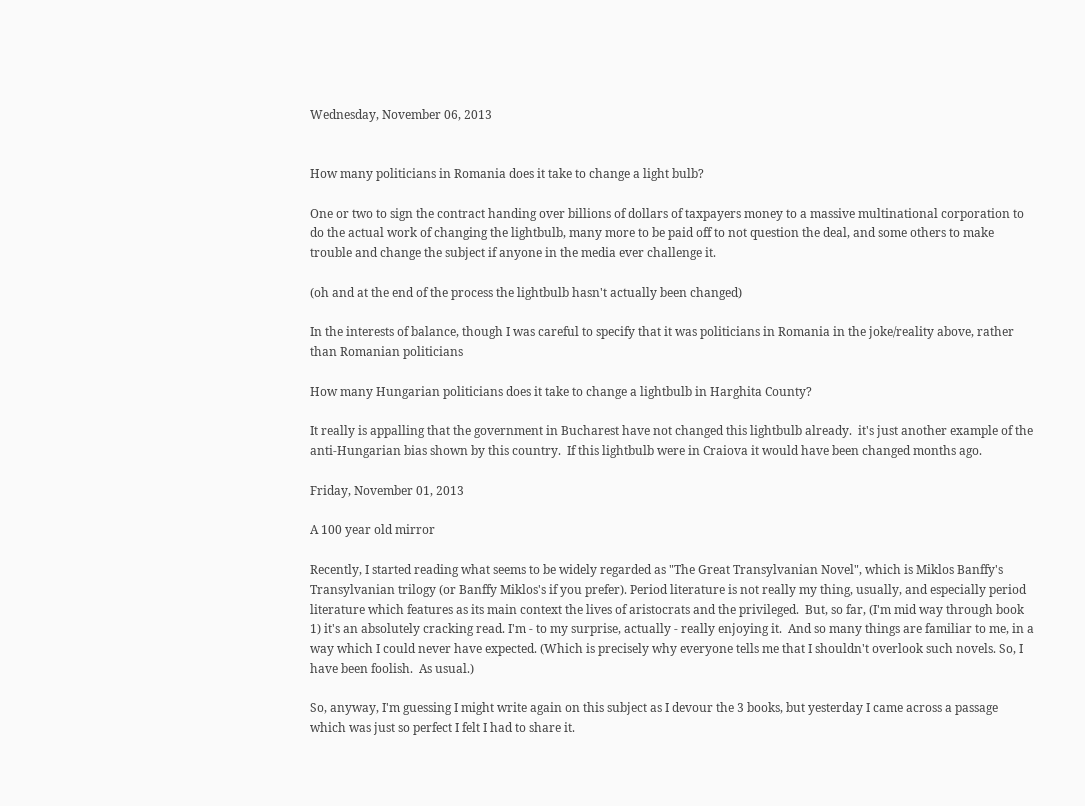Wednesday, November 06, 2013


How many politicians in Romania does it take to change a light bulb?

One or two to sign the contract handing over billions of dollars of taxpayers money to a massive multinational corporation to do the actual work of changing the lightbulb, many more to be paid off to not question the deal, and some others to make trouble and change the subject if anyone in the media ever challenge it.

(oh and at the end of the process the lightbulb hasn't actually been changed)

In the interests of balance, though I was careful to specify that it was politicians in Romania in the joke/reality above, rather than Romanian politicians

How many Hungarian politicians does it take to change a lightbulb in Harghita County?

It really is appalling that the government in Bucharest have not changed this lightbulb already.  it's just another example of the anti-Hungarian bias shown by this country.  If this lightbulb were in Craiova it would have been changed months ago.

Friday, November 01, 2013

A 100 year old mirror

Recently, I started reading what seems to be widely regarded as "The Great Transylvanian Novel", which is Miklos Banffy's Transylvanian trilogy (or Banffy Miklos's if you prefer). Period literature is not really my thing, usually, and especially period literature which features as its main context the lives of aristocrats and the privileged.  But, so far, (I'm mid way through book 1) it's an absolutely cracking read. I'm - to my surprise, actually - really enjoying it.  And so many things are familiar to me, in a way which I could never have expected. (Which is precisely why everyone tells me that I shouldn't overlook such novels. So, I have been foolish.  As usual.)

So, anyway, I'm guessing I might write again on this subject as I devour the 3 books, but yesterday I came across a passage which was just so perfect I felt I had to share it.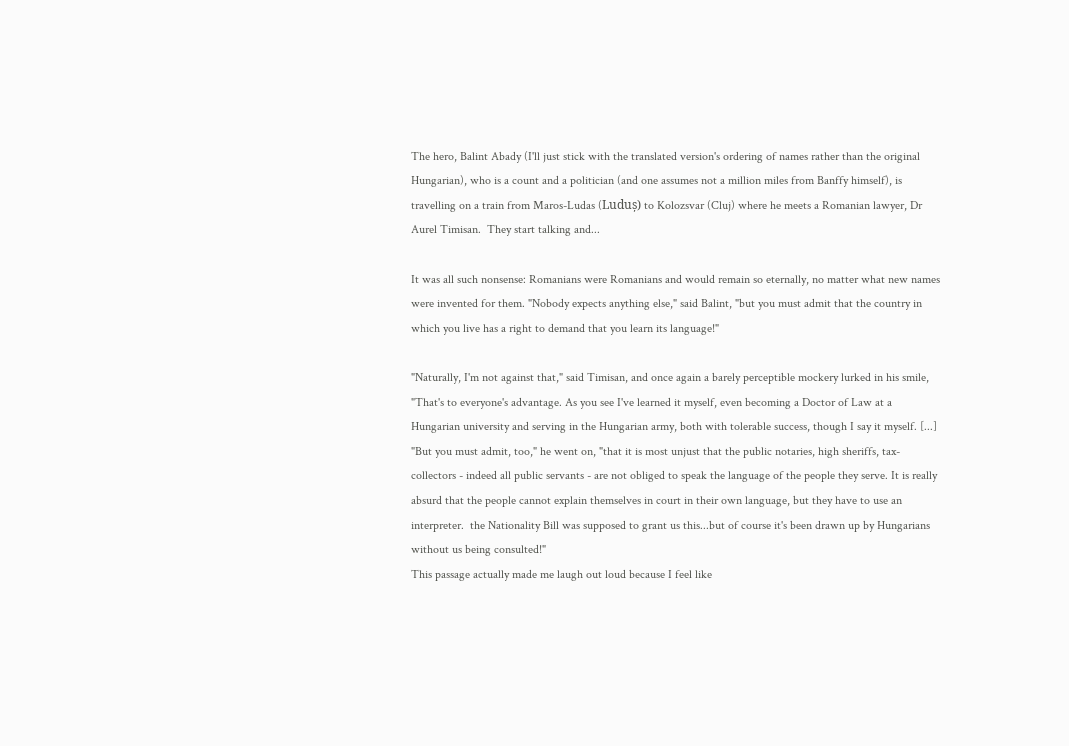The hero, Balint Abady (I'll just stick with the translated version's ordering of names rather than the original Hungarian), who is a count and a politician (and one assumes not a million miles from Banffy himself), is travelling on a train from Maros-Ludas (Luduș) to Kolozsvar (Cluj) where he meets a Romanian lawyer, Dr Aurel Timisan.  They start talking and...

It was all such nonsense: Romanians were Romanians and would remain so eternally, no matter what new names were invented for them. "Nobody expects anything else," said Balint, "but you must admit that the country in which you live has a right to demand that you learn its language!"

"Naturally, I'm not against that," said Timisan, and once again a barely perceptible mockery lurked in his smile, "That's to everyone's advantage. As you see I've learned it myself, even becoming a Doctor of Law at a Hungarian university and serving in the Hungarian army, both with tolerable success, though I say it myself. [...] "But you must admit, too," he went on, "that it is most unjust that the public notaries, high sheriffs, tax-collectors - indeed all public servants - are not obliged to speak the language of the people they serve. It is really absurd that the people cannot explain themselves in court in their own language, but they have to use an interpreter.  the Nationality Bill was supposed to grant us this...but of course it's been drawn up by Hungarians without us being consulted!"
This passage actually made me laugh out loud because I feel like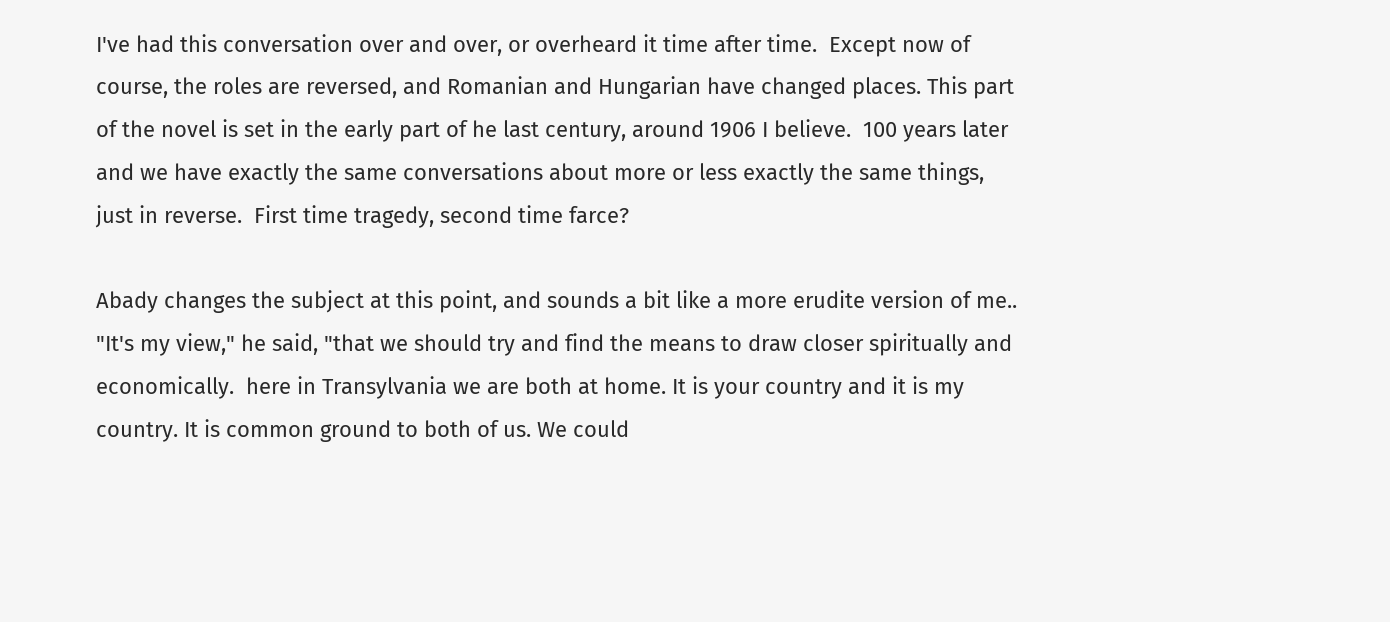I've had this conversation over and over, or overheard it time after time.  Except now of course, the roles are reversed, and Romanian and Hungarian have changed places. This part of the novel is set in the early part of he last century, around 1906 I believe.  100 years later and we have exactly the same conversations about more or less exactly the same things, just in reverse.  First time tragedy, second time farce?

Abady changes the subject at this point, and sounds a bit like a more erudite version of me..
"It's my view," he said, "that we should try and find the means to draw closer spiritually and economically.  here in Transylvania we are both at home. It is your country and it is my country. It is common ground to both of us. We could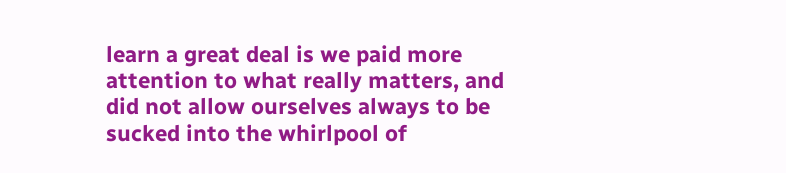learn a great deal is we paid more attention to what really matters, and did not allow ourselves always to be sucked into the whirlpool of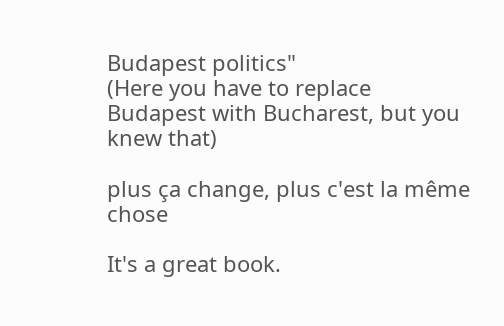Budapest politics"
(Here you have to replace Budapest with Bucharest, but you knew that)

plus ça change, plus c'est la même chose

It's a great book.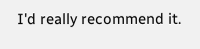I'd really recommend it.